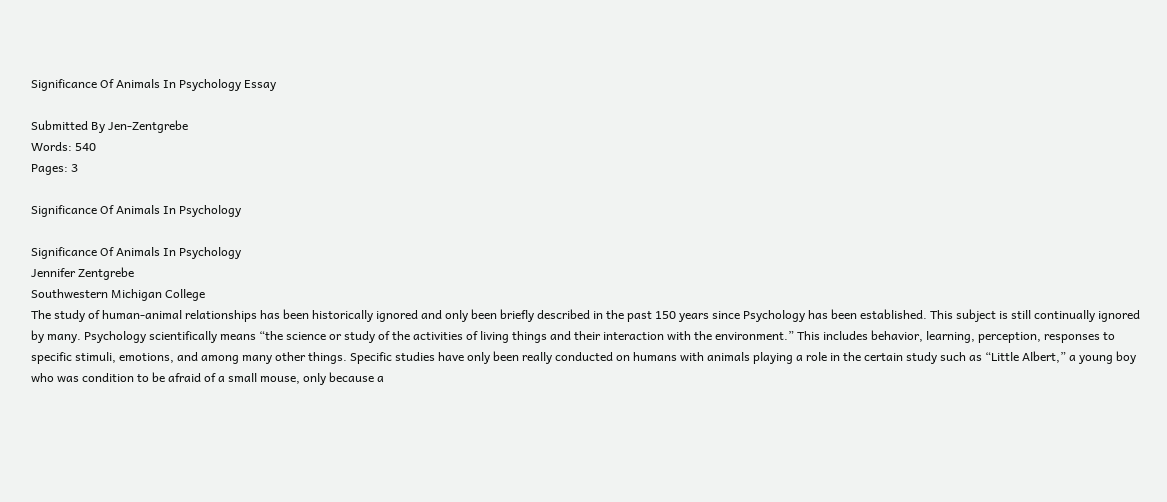Significance Of Animals In Psychology Essay

Submitted By Jen-Zentgrebe
Words: 540
Pages: 3

Significance Of Animals In Psychology

Significance Of Animals In Psychology
Jennifer Zentgrebe
Southwestern Michigan College
The study of human-animal relationships has been historically ignored and only been briefly described in the past 150 years since Psychology has been established. This subject is still continually ignored by many. Psychology scientifically means “the science or study of the activities of living things and their interaction with the environment.” This includes behavior, learning, perception, responses to specific stimuli, emotions, and among many other things. Specific studies have only been really conducted on humans with animals playing a role in the certain study such as “Little Albert,” a young boy who was condition to be afraid of a small mouse, only because a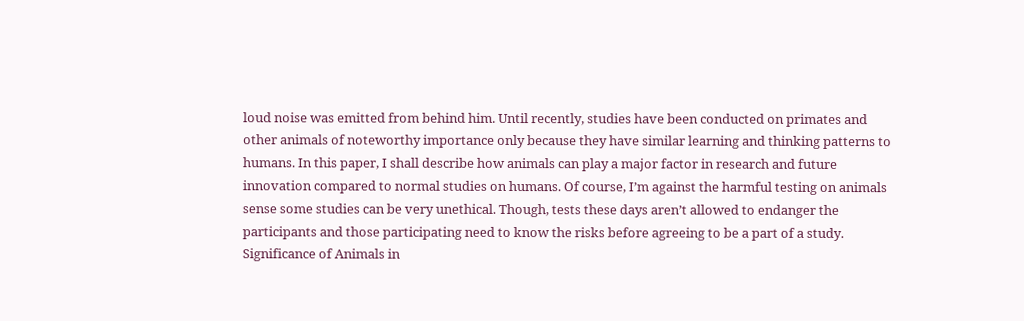loud noise was emitted from behind him. Until recently, studies have been conducted on primates and other animals of noteworthy importance only because they have similar learning and thinking patterns to humans. In this paper, I shall describe how animals can play a major factor in research and future innovation compared to normal studies on humans. Of course, I’m against the harmful testing on animals sense some studies can be very unethical. Though, tests these days aren’t allowed to endanger the participants and those participating need to know the risks before agreeing to be a part of a study.
Significance of Animals in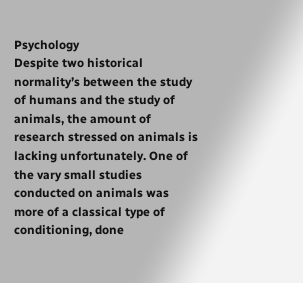Psychology
Despite two historical normality’s between the study of humans and the study of animals, the amount of research stressed on animals is lacking unfortunately. One of the vary small studies conducted on animals was more of a classical type of conditioning, done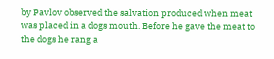by Pavlov observed the salvation produced when meat was placed in a dogs mouth. Before he gave the meat to the dogs he rang a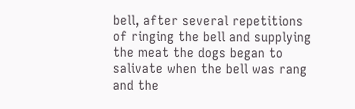bell, after several repetitions of ringing the bell and supplying the meat the dogs began to salivate when the bell was rang and the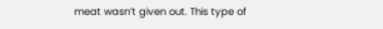meat wasn’t given out. This type of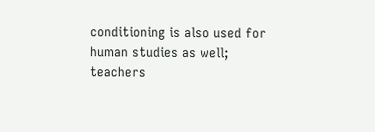conditioning is also used for human studies as well; teachers